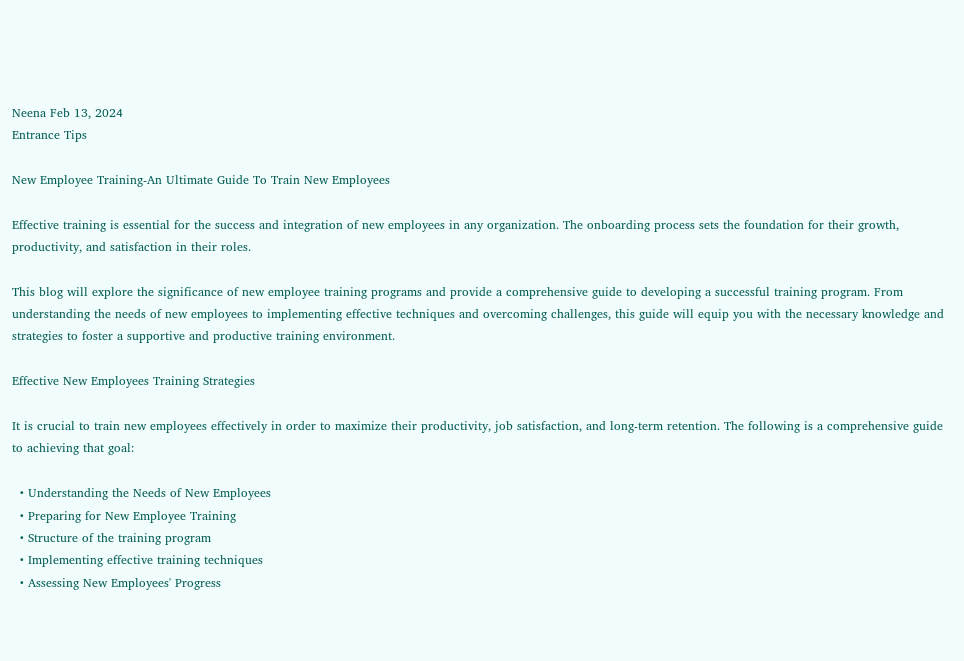Neena Feb 13, 2024
Entrance Tips

New Employee Training-An Ultimate Guide To Train New Employees

Effective training is essential for the success and integration of new employees in any organization. The onboarding process sets the foundation for their growth, productivity, and satisfaction in their roles.

This blog will explore the significance of new employee training programs and provide a comprehensive guide to developing a successful training program. From understanding the needs of new employees to implementing effective techniques and overcoming challenges, this guide will equip you with the necessary knowledge and strategies to foster a supportive and productive training environment.

Effective New Employees Training Strategies

It is crucial to train new employees effectively in order to maximize their productivity, job satisfaction, and long-term retention. The following is a comprehensive guide to achieving that goal:

  • Understanding the Needs of New Employees
  • Preparing for New Employee Training
  • Structure of the training program
  • Implementing effective training techniques
  • Assessing New Employees' Progress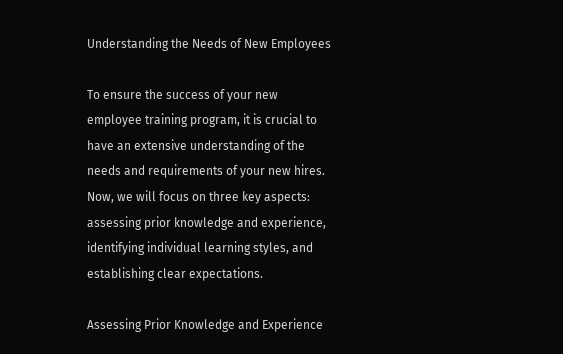Understanding the Needs of New Employees

To ensure the success of your new employee training program, it is crucial to have an extensive understanding of the needs and requirements of your new hires. Now, we will focus on three key aspects: assessing prior knowledge and experience, identifying individual learning styles, and establishing clear expectations.

Assessing Prior Knowledge and Experience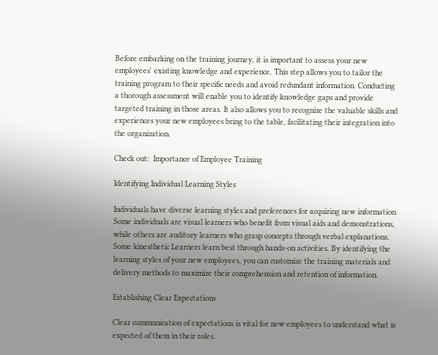Before embarking on the training journey, it is important to assess your new employees' existing knowledge and experience. This step allows you to tailor the training program to their specific needs and avoid redundant information. Conducting a thorough assessment will enable you to identify knowledge gaps and provide targeted training in those areas. It also allows you to recognize the valuable skills and experiences your new employees bring to the table, facilitating their integration into the organization.

Check out:  Importance of Employee Training

Identifying Individual Learning Styles

Individuals have diverse learning styles and preferences for acquiring new information. Some individuals are visual learners who benefit from visual aids and demonstrations, while others are auditory learners who grasp concepts through verbal explanations. Some kinesthetic Learners learn best through hands-on activities. By identifying the learning styles of your new employees, you can customize the training materials and delivery methods to maximize their comprehension and retention of information.

Establishing Clear Expectations

Clear communication of expectations is vital for new employees to understand what is expected of them in their roles.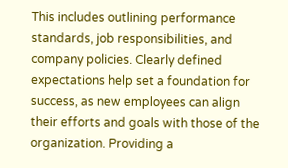This includes outlining performance standards, job responsibilities, and company policies. Clearly defined expectations help set a foundation for success, as new employees can align their efforts and goals with those of the organization. Providing a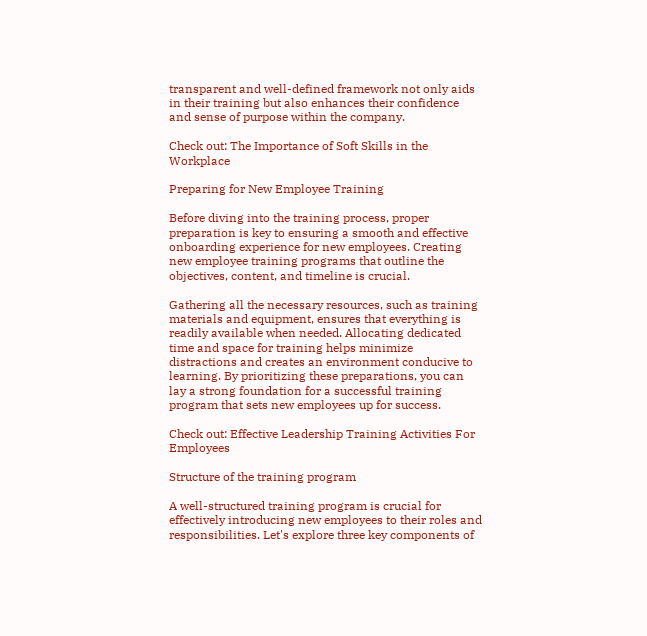transparent and well-defined framework not only aids in their training but also enhances their confidence and sense of purpose within the company.

Check out: The Importance of Soft Skills in the Workplace

Preparing for New Employee Training

Before diving into the training process, proper preparation is key to ensuring a smooth and effective onboarding experience for new employees. Creating new employee training programs that outline the objectives, content, and timeline is crucial.

Gathering all the necessary resources, such as training materials and equipment, ensures that everything is readily available when needed. Allocating dedicated time and space for training helps minimize distractions and creates an environment conducive to learning. By prioritizing these preparations, you can lay a strong foundation for a successful training program that sets new employees up for success.

Check out: Effective Leadership Training Activities For Employees

Structure of the training program

A well-structured training program is crucial for effectively introducing new employees to their roles and responsibilities. Let's explore three key components of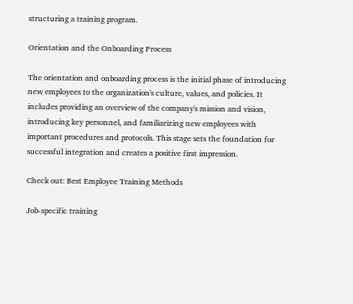structuring a training program.

Orientation and the Onboarding Process

The orientation and onboarding process is the initial phase of introducing new employees to the organization's culture, values, and policies. It includes providing an overview of the company's mission and vision, introducing key personnel, and familiarizing new employees with important procedures and protocols. This stage sets the foundation for successful integration and creates a positive first impression.

Check out: Best Employee Training Methods

Job-specific training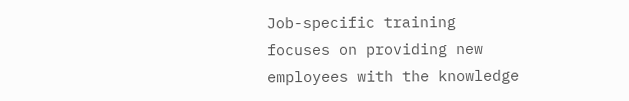Job-specific training focuses on providing new employees with the knowledge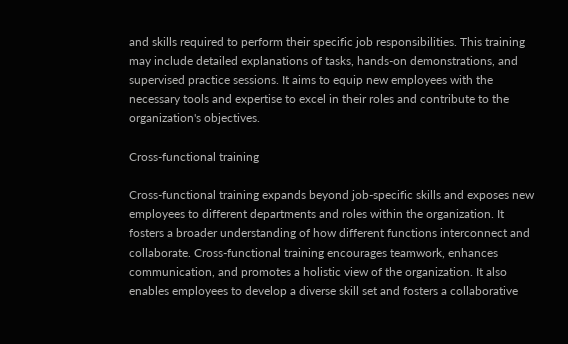and skills required to perform their specific job responsibilities. This training may include detailed explanations of tasks, hands-on demonstrations, and supervised practice sessions. It aims to equip new employees with the necessary tools and expertise to excel in their roles and contribute to the organization's objectives.

Cross-functional training

Cross-functional training expands beyond job-specific skills and exposes new employees to different departments and roles within the organization. It fosters a broader understanding of how different functions interconnect and collaborate. Cross-functional training encourages teamwork, enhances communication, and promotes a holistic view of the organization. It also enables employees to develop a diverse skill set and fosters a collaborative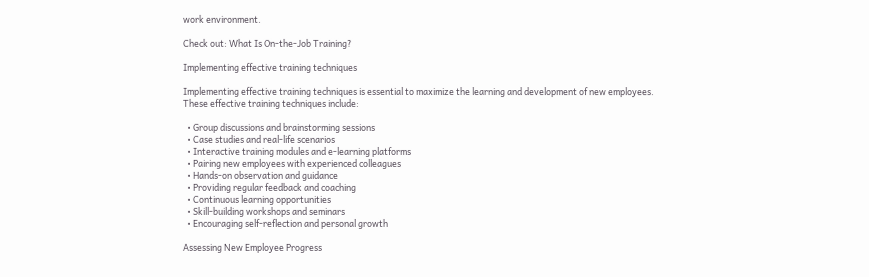work environment.

Check out: What Is On-the-Job Training?

Implementing effective training techniques

Implementing effective training techniques is essential to maximize the learning and development of new employees. These effective training techniques include:

  • Group discussions and brainstorming sessions
  • Case studies and real-life scenarios
  • Interactive training modules and e-learning platforms
  • Pairing new employees with experienced colleagues
  • Hands-on observation and guidance
  • Providing regular feedback and coaching
  • Continuous learning opportunities
  • Skill-building workshops and seminars
  • Encouraging self-reflection and personal growth

Assessing New Employee Progress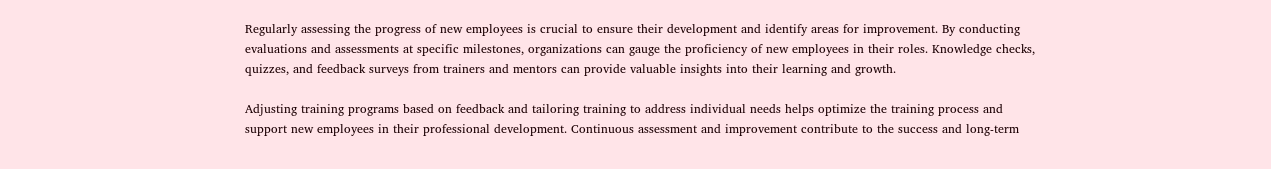Regularly assessing the progress of new employees is crucial to ensure their development and identify areas for improvement. By conducting evaluations and assessments at specific milestones, organizations can gauge the proficiency of new employees in their roles. Knowledge checks, quizzes, and feedback surveys from trainers and mentors can provide valuable insights into their learning and growth.

Adjusting training programs based on feedback and tailoring training to address individual needs helps optimize the training process and support new employees in their professional development. Continuous assessment and improvement contribute to the success and long-term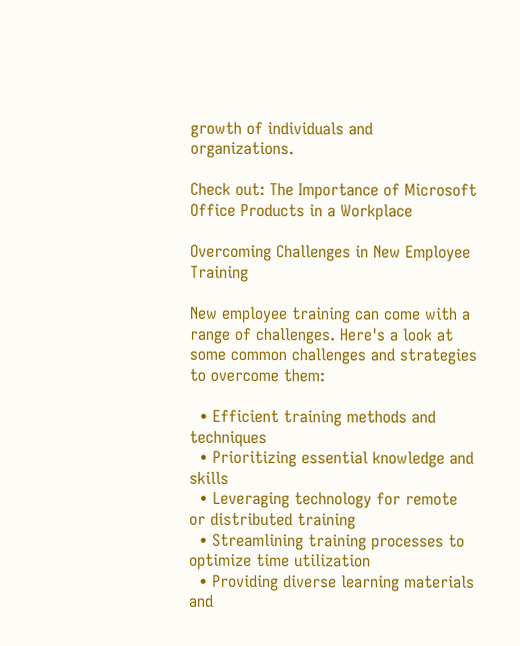growth of individuals and organizations.

Check out: The Importance of Microsoft Office Products in a Workplace

Overcoming Challenges in New Employee Training

New employee training can come with a range of challenges. Here's a look at some common challenges and strategies to overcome them:

  • Efficient training methods and techniques
  • Prioritizing essential knowledge and skills
  • Leveraging technology for remote or distributed training
  • Streamlining training processes to optimize time utilization
  • Providing diverse learning materials and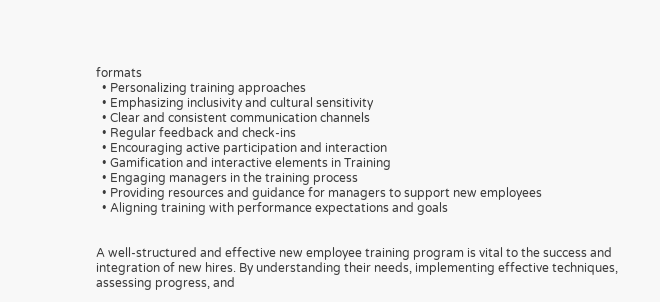formats
  • Personalizing training approaches
  • Emphasizing inclusivity and cultural sensitivity
  • Clear and consistent communication channels
  • Regular feedback and check-ins
  • Encouraging active participation and interaction
  • Gamification and interactive elements in Training
  • Engaging managers in the training process
  • Providing resources and guidance for managers to support new employees
  • Aligning training with performance expectations and goals


A well-structured and effective new employee training program is vital to the success and integration of new hires. By understanding their needs, implementing effective techniques, assessing progress, and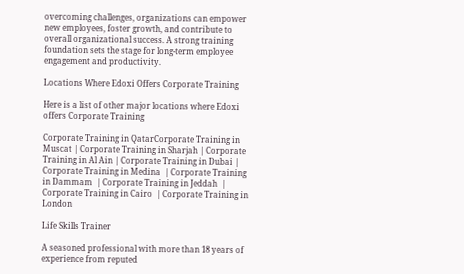overcoming challenges, organizations can empower new employees, foster growth, and contribute to overall organizational success. A strong training foundation sets the stage for long-term employee engagement and productivity.

Locations Where Edoxi Offers Corporate Training

Here is a list of other major locations where Edoxi offers Corporate Training

Corporate Training in QatarCorporate Training in Muscat | Corporate Training in Sharjah | Corporate Training in Al Ain | Corporate Training in Dubai | Corporate Training in Medina  | Corporate Training in Dammam  | Corporate Training in Jeddah  | Corporate Training in Cairo  | Corporate Training in London

Life Skills Trainer

A seasoned professional with more than 18 years of experience from reputed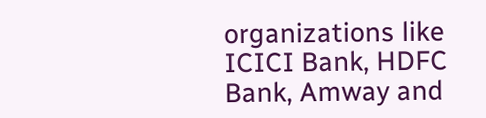organizations like ICICI Bank, HDFC Bank, Amway and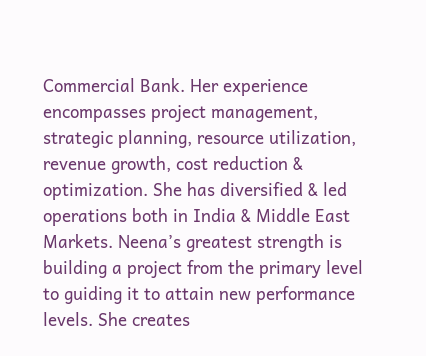Commercial Bank. Her experience encompasses project management, strategic planning, resource utilization, revenue growth, cost reduction & optimization. She has diversified & led operations both in India & Middle East Markets. Neena’s greatest strength is building a project from the primary level to guiding it to attain new performance levels. She creates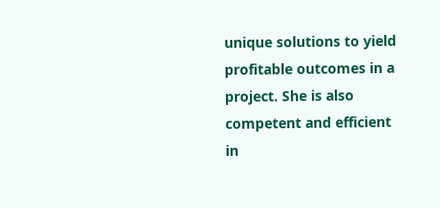unique solutions to yield profitable outcomes in a project. She is also competent and efficient in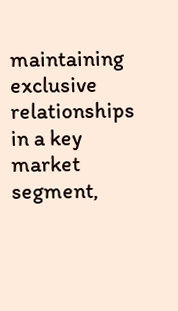maintaining exclusive relationships in a key market segment,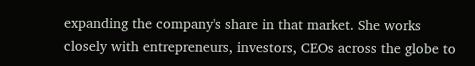expanding the company's share in that market. She works closely with entrepreneurs, investors, CEOs across the globe to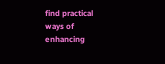find practical ways of enhancing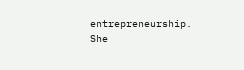entrepreneurship. She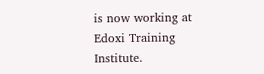is now working at Edoxi Training Institute.